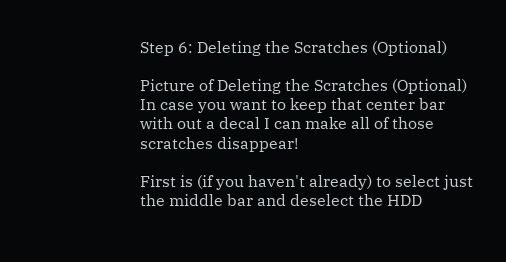Step 6: Deleting the Scratches (Optional)

Picture of Deleting the Scratches (Optional)
In case you want to keep that center bar with out a decal I can make all of those scratches disappear!

First is (if you haven't already) to select just the middle bar and deselect the HDD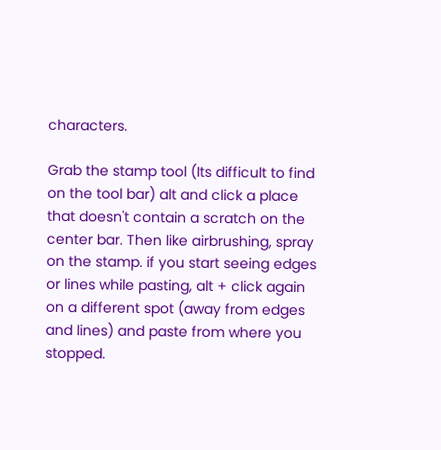characters.

Grab the stamp tool (Its difficult to find on the tool bar) alt and click a place that doesn't contain a scratch on the center bar. Then like airbrushing, spray on the stamp. if you start seeing edges or lines while pasting, alt + click again on a different spot (away from edges and lines) and paste from where you stopped.